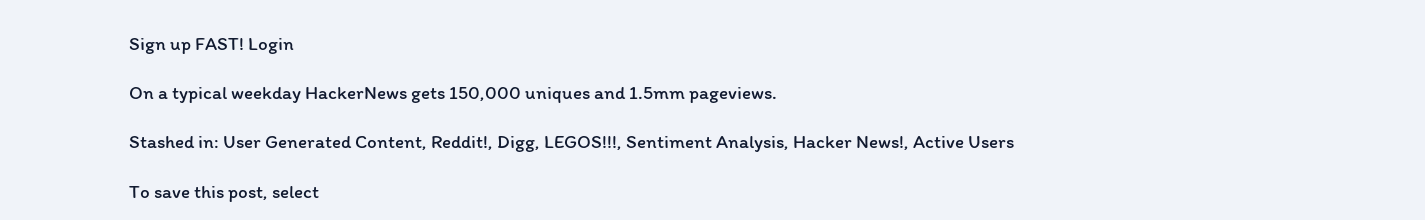Sign up FAST! Login

On a typical weekday HackerNews gets 150,000 uniques and 1.5mm pageviews.

Stashed in: User Generated Content, Reddit!, Digg, LEGOS!!!, Sentiment Analysis, Hacker News!, Active Users

To save this post, select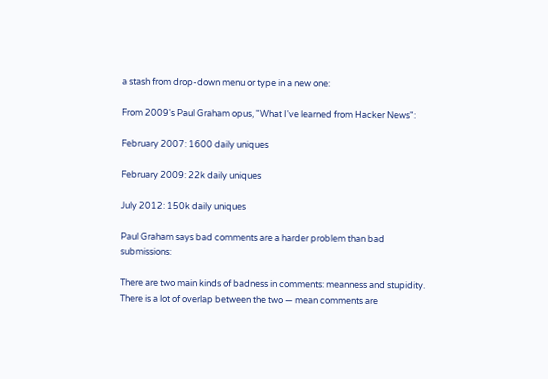a stash from drop-down menu or type in a new one:

From 2009's Paul Graham opus, "What I've learned from Hacker News":

February 2007: 1600 daily uniques

February 2009: 22k daily uniques

July 2012: 150k daily uniques

Paul Graham says bad comments are a harder problem than bad submissions:

There are two main kinds of badness in comments: meanness and stupidity. There is a lot of overlap between the two — mean comments are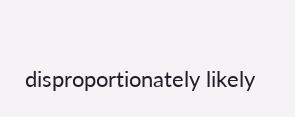disproportionately likely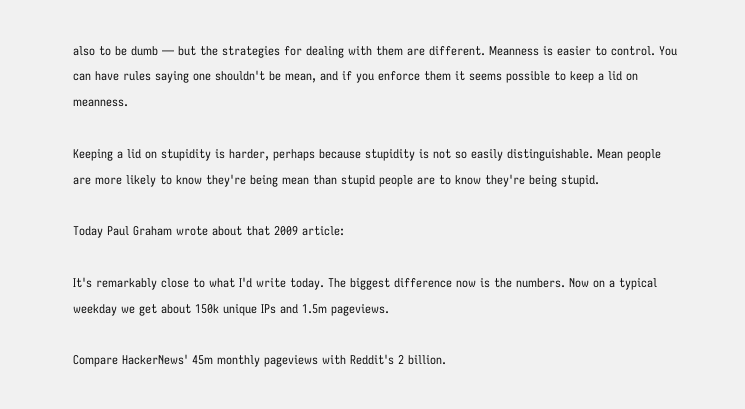also to be dumb — but the strategies for dealing with them are different. Meanness is easier to control. You can have rules saying one shouldn't be mean, and if you enforce them it seems possible to keep a lid on meanness.

Keeping a lid on stupidity is harder, perhaps because stupidity is not so easily distinguishable. Mean people are more likely to know they're being mean than stupid people are to know they're being stupid.

Today Paul Graham wrote about that 2009 article:

It's remarkably close to what I'd write today. The biggest difference now is the numbers. Now on a typical weekday we get about 150k unique IPs and 1.5m pageviews.

Compare HackerNews' 45m monthly pageviews with Reddit's 2 billion.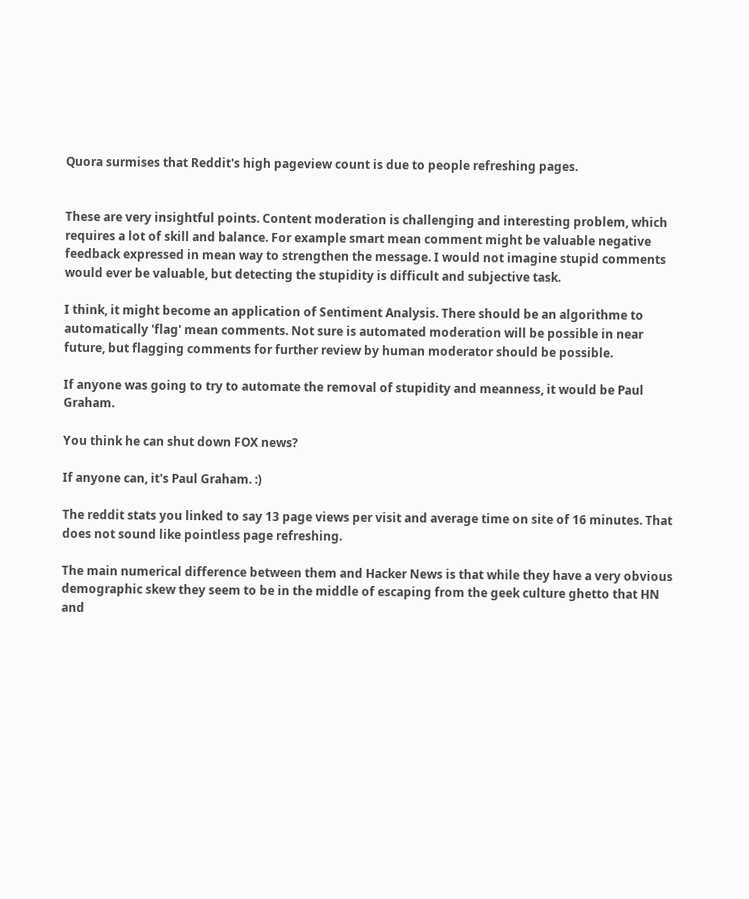Quora surmises that Reddit's high pageview count is due to people refreshing pages.


These are very insightful points. Content moderation is challenging and interesting problem, which requires a lot of skill and balance. For example smart mean comment might be valuable negative feedback expressed in mean way to strengthen the message. I would not imagine stupid comments would ever be valuable, but detecting the stupidity is difficult and subjective task.

I think, it might become an application of Sentiment Analysis. There should be an algorithme to automatically 'flag' mean comments. Not sure is automated moderation will be possible in near future, but flagging comments for further review by human moderator should be possible.

If anyone was going to try to automate the removal of stupidity and meanness, it would be Paul Graham.

You think he can shut down FOX news?

If anyone can, it's Paul Graham. :)

The reddit stats you linked to say 13 page views per visit and average time on site of 16 minutes. That does not sound like pointless page refreshing.

The main numerical difference between them and Hacker News is that while they have a very obvious demographic skew they seem to be in the middle of escaping from the geek culture ghetto that HN and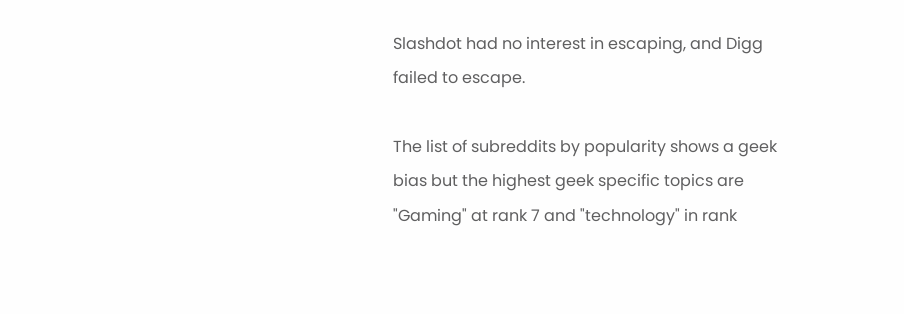Slashdot had no interest in escaping, and Digg failed to escape.

The list of subreddits by popularity shows a geek bias but the highest geek specific topics are "Gaming" at rank 7 and "technology" in rank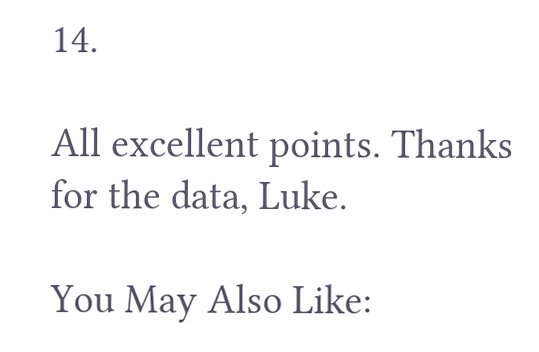14.

All excellent points. Thanks for the data, Luke.

You May Also Like: